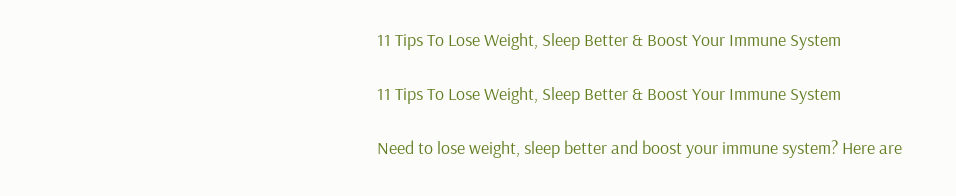11 Tips To Lose Weight, Sleep Better & Boost Your Immune System

11 Tips To Lose Weight, Sleep Better & Boost Your Immune System

Need to lose weight, sleep better and boost your immune system? Here are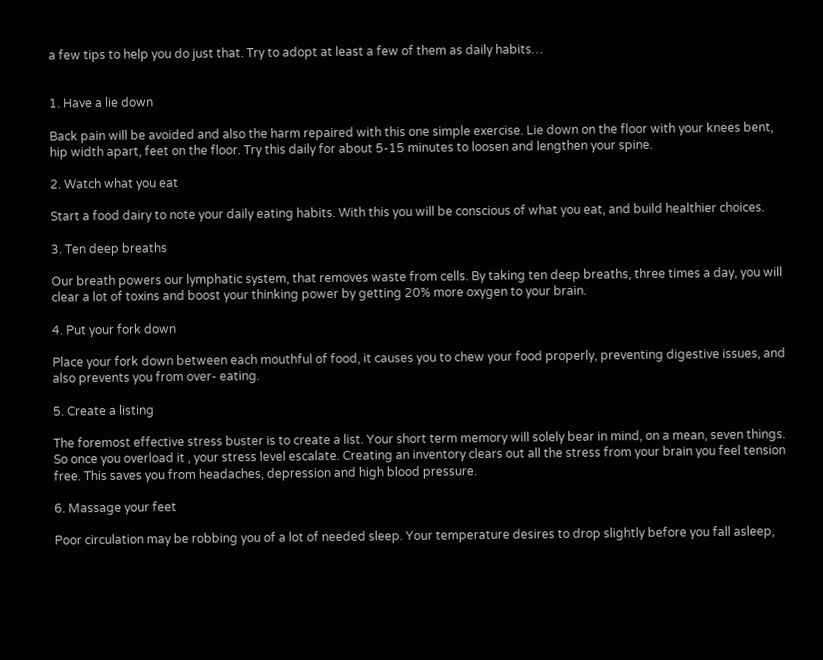a few tips to help you do just that. Try to adopt at least a few of them as daily habits…


1. Have a lie down

Back pain will be avoided and also the harm repaired with this one simple exercise. Lie down on the floor with your knees bent, hip width apart, feet on the floor. Try this daily for about 5-15 minutes to loosen and lengthen your spine.

2. Watch what you eat

Start a food dairy to note your daily eating habits. With this you will be conscious of what you eat, and build healthier choices.

3. Ten deep breaths

Our breath powers our lymphatic system, that removes waste from cells. By taking ten deep breaths, three times a day, you will clear a lot of toxins and boost your thinking power by getting 20% more oxygen to your brain.

4. Put your fork down

Place your fork down between each mouthful of food, it causes you to chew your food properly, preventing digestive issues, and also prevents you from over- eating.

5. Create a listing

The foremost effective stress buster is to create a list. Your short term memory will solely bear in mind, on a mean, seven things. So once you overload it , your stress level escalate. Creating an inventory clears out all the stress from your brain you feel tension free. This saves you from headaches, depression and high blood pressure.

6. Massage your feet

Poor circulation may be robbing you of a lot of needed sleep. Your temperature desires to drop slightly before you fall asleep,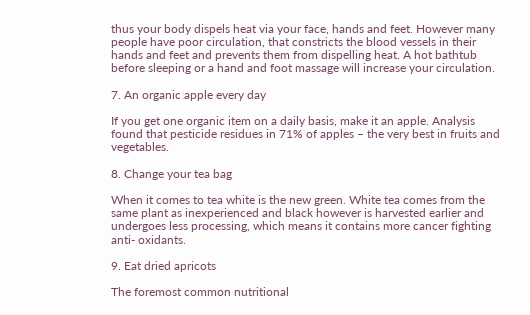thus your body dispels heat via your face, hands and feet. However many people have poor circulation, that constricts the blood vessels in their hands and feet and prevents them from dispelling heat. A hot bathtub before sleeping or a hand and foot massage will increase your circulation.

7. An organic apple every day

If you get one organic item on a daily basis, make it an apple. Analysis found that pesticide residues in 71% of apples – the very best in fruits and vegetables.

8. Change your tea bag

When it comes to tea white is the new green. White tea comes from the same plant as inexperienced and black however is harvested earlier and undergoes less processing, which means it contains more cancer fighting anti- oxidants.

9. Eat dried apricots

The foremost common nutritional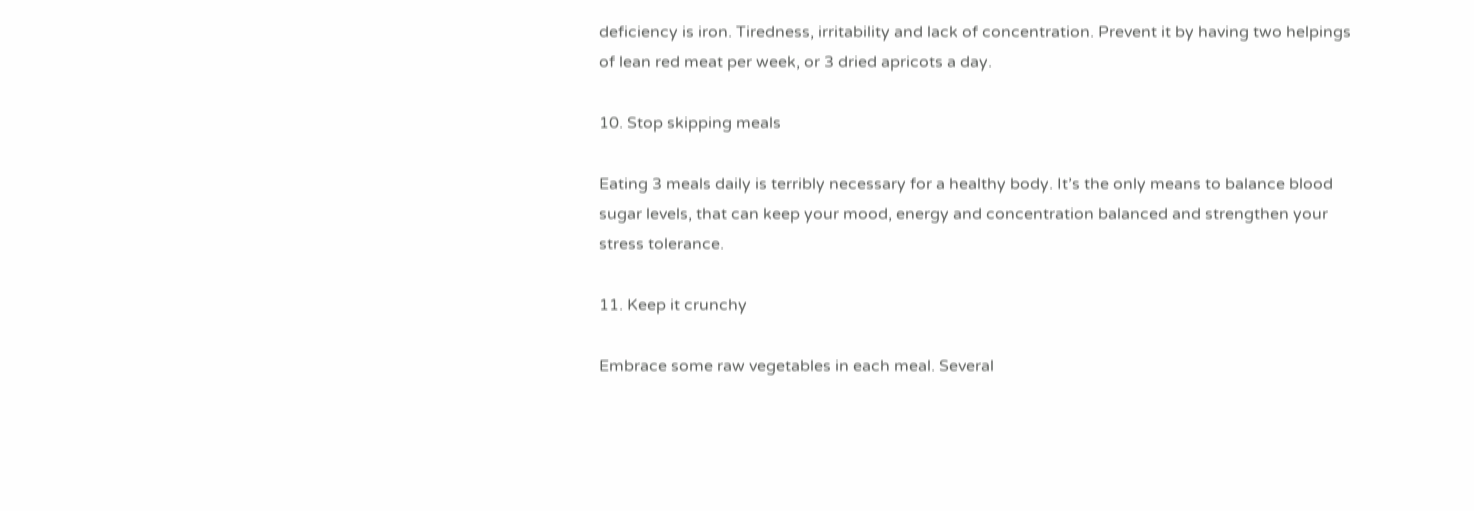deficiency is iron. Tiredness, irritability and lack of concentration. Prevent it by having two helpings of lean red meat per week, or 3 dried apricots a day.

10. Stop skipping meals

Eating 3 meals daily is terribly necessary for a healthy body. It’s the only means to balance blood sugar levels, that can keep your mood, energy and concentration balanced and strengthen your stress tolerance.

11. Keep it crunchy

Embrace some raw vegetables in each meal. Several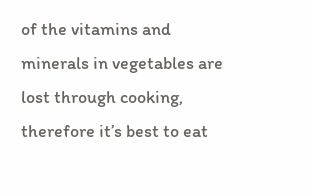of the vitamins and minerals in vegetables are lost through cooking, therefore it’s best to eat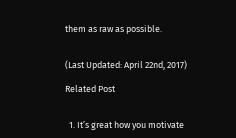them as raw as possible.


(Last Updated: April 22nd, 2017)

Related Post


  1. It’s great how you motivate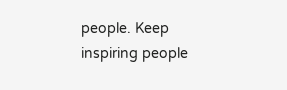people. Keep inspiring people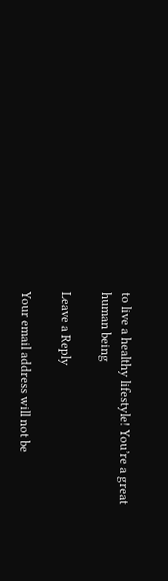to live a healthy lifestyle! You’re a great human being

Leave a Reply

Your email address will not be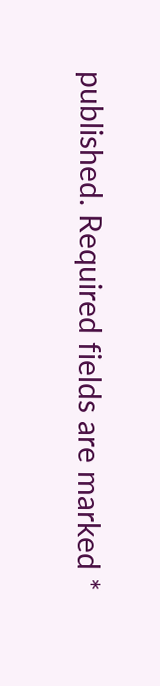published. Required fields are marked *